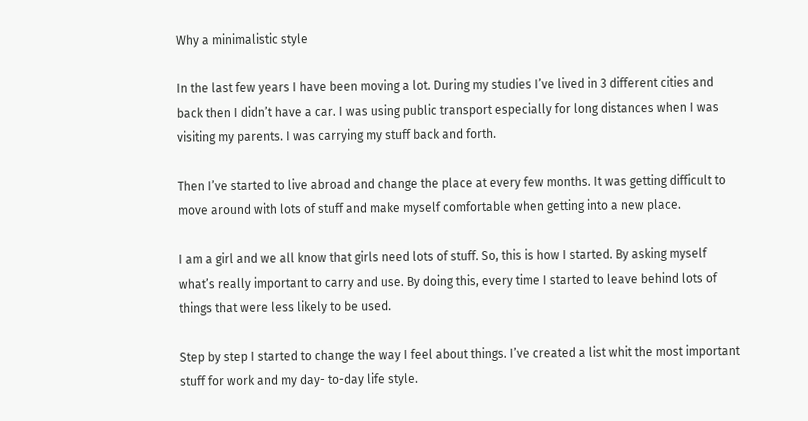Why a minimalistic style

In the last few years I have been moving a lot. During my studies I’ve lived in 3 different cities and back then I didn’t have a car. I was using public transport especially for long distances when I was visiting my parents. I was carrying my stuff back and forth.

Then I’ve started to live abroad and change the place at every few months. It was getting difficult to move around with lots of stuff and make myself comfortable when getting into a new place.

I am a girl and we all know that girls need lots of stuff. So, this is how I started. By asking myself what’s really important to carry and use. By doing this, every time I started to leave behind lots of things that were less likely to be used.

Step by step I started to change the way I feel about things. I’ve created a list whit the most important stuff for work and my day- to-day life style.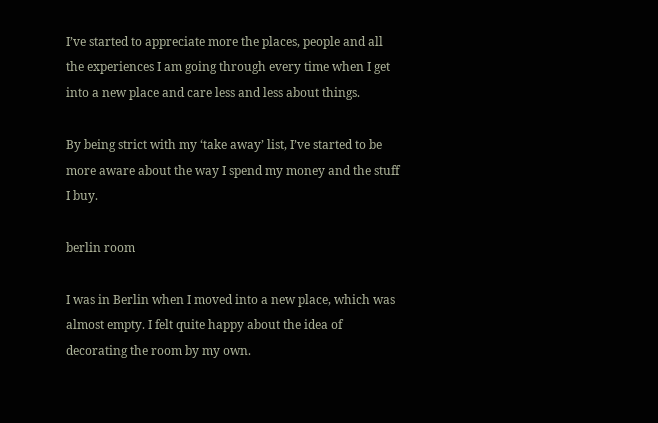I’ve started to appreciate more the places, people and all the experiences I am going through every time when I get into a new place and care less and less about things.

By being strict with my ‘take away’ list, I’ve started to be more aware about the way I spend my money and the stuff I buy.

berlin room

I was in Berlin when I moved into a new place, which was almost empty. I felt quite happy about the idea of decorating the room by my own.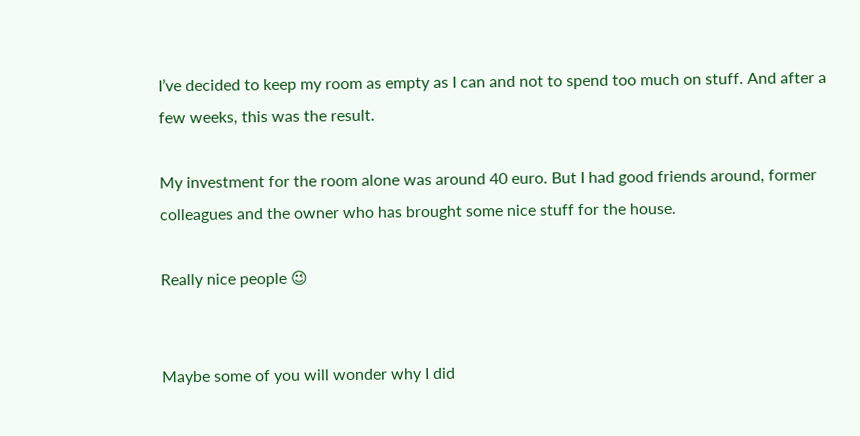I’ve decided to keep my room as empty as I can and not to spend too much on stuff. And after a few weeks, this was the result.

My investment for the room alone was around 40 euro. But I had good friends around, former colleagues and the owner who has brought some nice stuff for the house.

Really nice people 😉


Maybe some of you will wonder why I did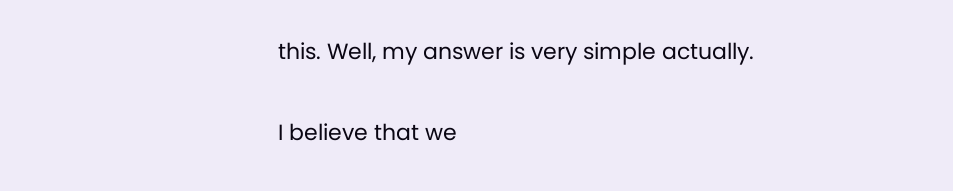this. Well, my answer is very simple actually.

I believe that we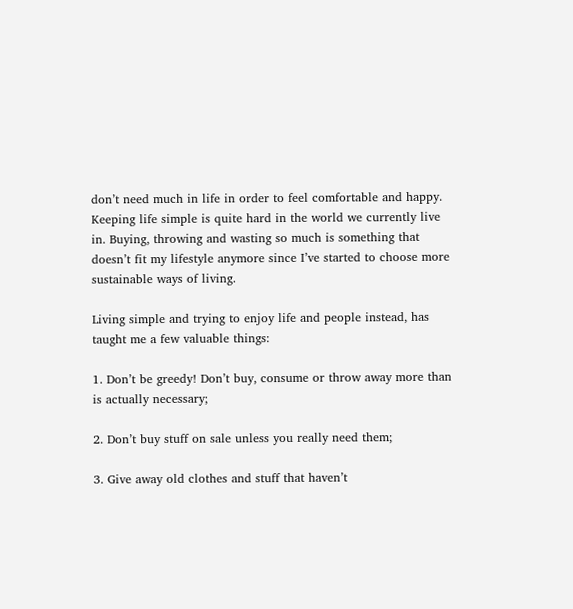don’t need much in life in order to feel comfortable and happy. Keeping life simple is quite hard in the world we currently live in. Buying, throwing and wasting so much is something that doesn’t fit my lifestyle anymore since I’ve started to choose more sustainable ways of living.

Living simple and trying to enjoy life and people instead, has taught me a few valuable things:

1. Don’t be greedy! Don’t buy, consume or throw away more than is actually necessary;

2. Don’t buy stuff on sale unless you really need them;

3. Give away old clothes and stuff that haven’t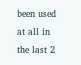been used at all in the last 2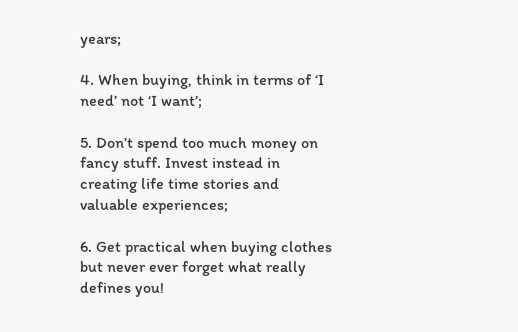years;

4. When buying, think in terms of ‘I need’ not ‘I want’;

5. Don’t spend too much money on fancy stuff. Invest instead in creating life time stories and valuable experiences;

6. Get practical when buying clothes but never ever forget what really defines you!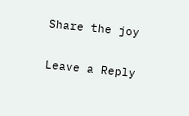Share the joy

Leave a Reply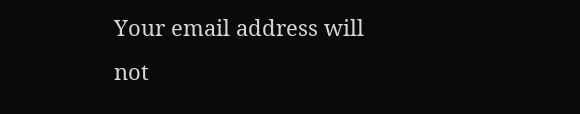Your email address will not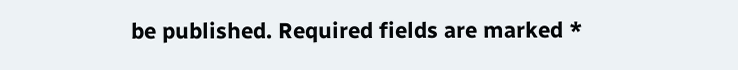be published. Required fields are marked *